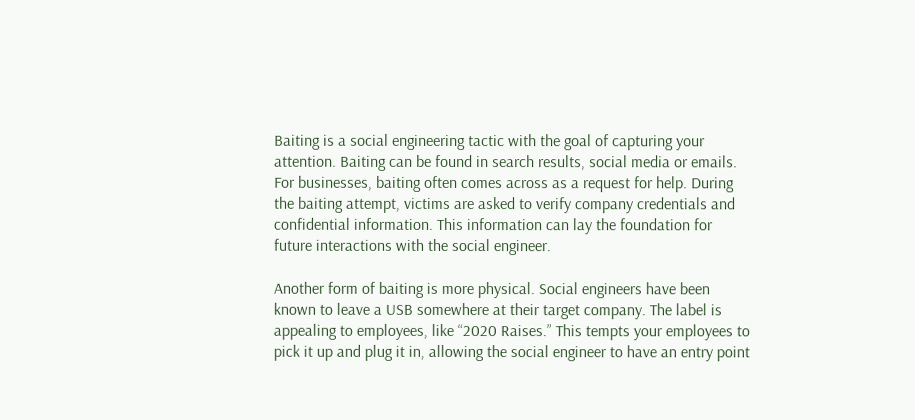Baiting is a social engineering tactic with the goal of capturing your attention. Baiting can be found in search results, social media or emails. For businesses, baiting often comes across as a request for help. During the baiting attempt, victims are asked to verify company credentials and confidential information. This information can lay the foundation for future interactions with the social engineer.

Another form of baiting is more physical. Social engineers have been known to leave a USB somewhere at their target company. The label is appealing to employees, like “2020 Raises.” This tempts your employees to pick it up and plug it in, allowing the social engineer to have an entry point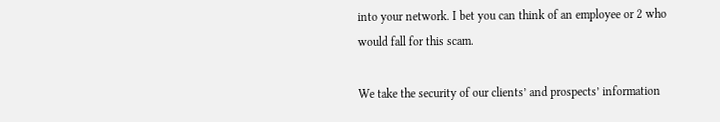into your network. I bet you can think of an employee or 2 who would fall for this scam.

We take the security of our clients’ and prospects’ information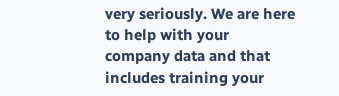very seriously. We are here to help with your company data and that includes training your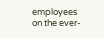employees on the ever-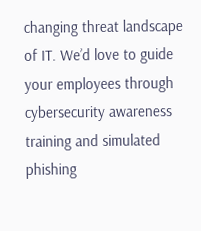changing threat landscape of IT. We’d love to guide your employees through cybersecurity awareness training and simulated phishing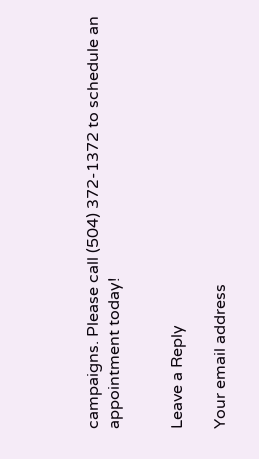campaigns. Please call (504) 372-1372 to schedule an appointment today!


Leave a Reply

Your email address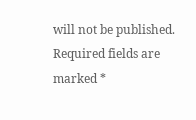will not be published. Required fields are marked *